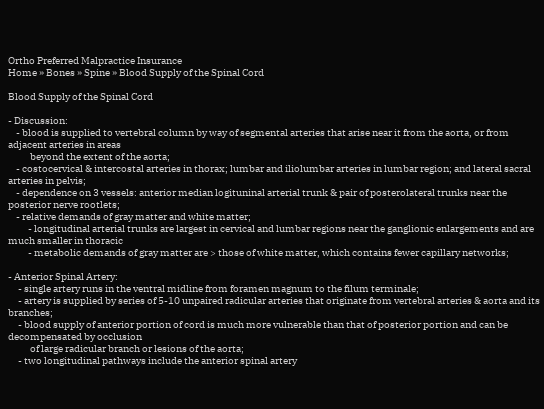Ortho Preferred Malpractice Insurance
Home » Bones » Spine » Blood Supply of the Spinal Cord

Blood Supply of the Spinal Cord

- Discussion:
    - blood is supplied to vertebral column by way of segmental arteries that arise near it from the aorta, or from adjacent arteries in areas
           beyond the extent of the aorta;
    - costocervical & intercostal arteries in thorax; lumbar and iliolumbar arteries in lumbar region; and lateral sacral arteries in pelvis;
    - dependence on 3 vessels: anterior median logituninal arterial trunk & pair of posterolateral trunks near the posterior nerve rootlets;
    - relative demands of gray matter and white matter;
          - longitudinal arterial trunks are largest in cervical and lumbar regions near the ganglionic enlargements and are much smaller in thoracic
          - metabolic demands of gray matter are > those of white matter, which contains fewer capillary networks;

- Anterior Spinal Artery:
     - single artery runs in the ventral midline from foramen magnum to the filum terminale;
     - artery is supplied by series of 5-10 unpaired radicular arteries that originate from vertebral arteries & aorta and its branches;
     - blood supply of anterior portion of cord is much more vulnerable than that of posterior portion and can be decompensated by occlusion
           of large radicular branch or lesions of the aorta;
     - two longitudinal pathways include the anterior spinal artery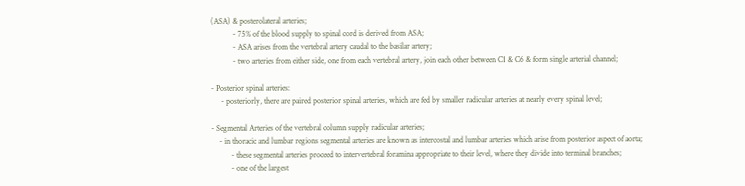(ASA) & posterolateral arteries;
           - 75% of the blood supply to spinal cord is derived from ASA;
           - ASA arises from the vertebral artery caudal to the basilar artery;
           - two arteries from either side, one from each vertebral artery, join each other between C1 & C6 & form single arterial channel;

- Posterior spinal arteries:
     - posteriorly, there are paired posterior spinal arteries, which are fed by smaller radicular arteries at nearly every spinal level;

- Segmental Arteries of the vertebral column supply radicular arteries;
    - in thoracic and lumbar regions segmental arteries are known as intercostal and lumbar arteries which arise from posterior aspect of aorta;
          - these segmental arteries proceed to intervertebral foramina appropriate to their level, where they divide into terminal branches;
          - one of the largest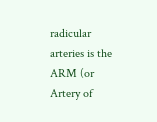radicular arteries is the ARM (or Artery of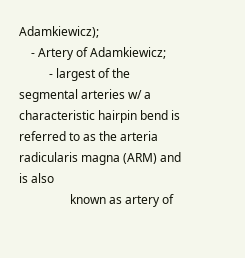Adamkiewicz);
    - Artery of Adamkiewicz;
          - largest of the segmental arteries w/ a characteristic hairpin bend is referred to as the arteria radicularis magna (ARM) and is also
                 known as artery of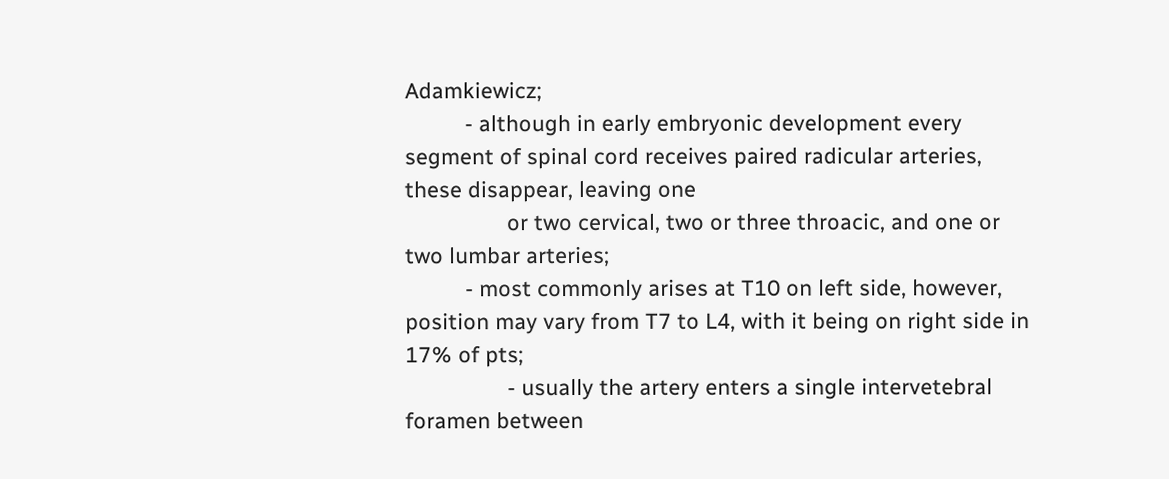Adamkiewicz;
          - although in early embryonic development every segment of spinal cord receives paired radicular arteries, these disappear, leaving one
                 or two cervical, two or three throacic, and one or two lumbar arteries;
          - most commonly arises at T10 on left side, however, position may vary from T7 to L4, with it being on right side in 17% of pts;
                 - usually the artery enters a single intervetebral foramen between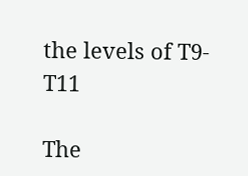the levels of T9-T11

The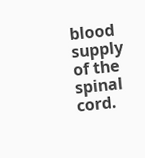blood supply of the spinal cord.